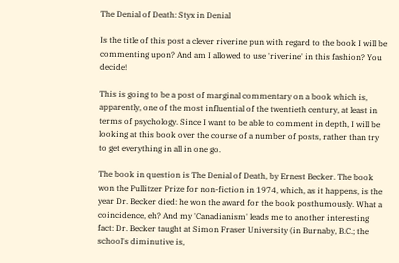The Denial of Death: Styx in Denial

Is the title of this post a clever riverine pun with regard to the book I will be commenting upon? And am I allowed to use 'riverine' in this fashion? You decide!

This is going to be a post of marginal commentary on a book which is, apparently, one of the most influential of the twentieth century, at least in terms of psychology. Since I want to be able to comment in depth, I will be looking at this book over the course of a number of posts, rather than try to get everything in all in one go.

The book in question is The Denial of Death, by Ernest Becker. The book won the Pullitzer Prize for non-fiction in 1974, which, as it happens, is the year Dr. Becker died: he won the award for the book posthumously. What a coincidence, eh? And my 'Canadianism' leads me to another interesting fact: Dr. Becker taught at Simon Fraser University (in Burnaby, B.C.; the school's diminutive is,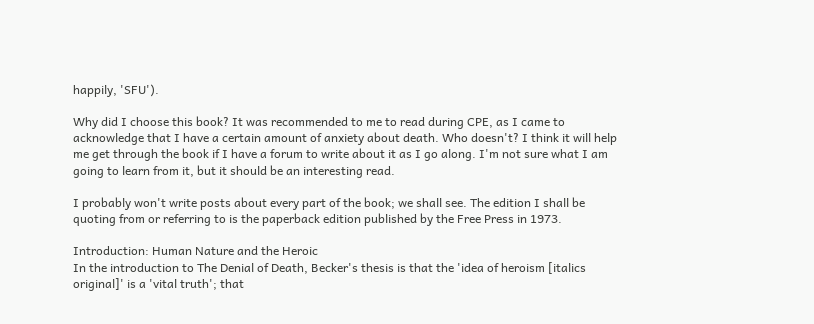happily, 'SFU').

Why did I choose this book? It was recommended to me to read during CPE, as I came to acknowledge that I have a certain amount of anxiety about death. Who doesn't? I think it will help me get through the book if I have a forum to write about it as I go along. I'm not sure what I am going to learn from it, but it should be an interesting read.

I probably won't write posts about every part of the book; we shall see. The edition I shall be quoting from or referring to is the paperback edition published by the Free Press in 1973.

Introduction: Human Nature and the Heroic
In the introduction to The Denial of Death, Becker's thesis is that the 'idea of heroism [italics original]' is a 'vital truth'; that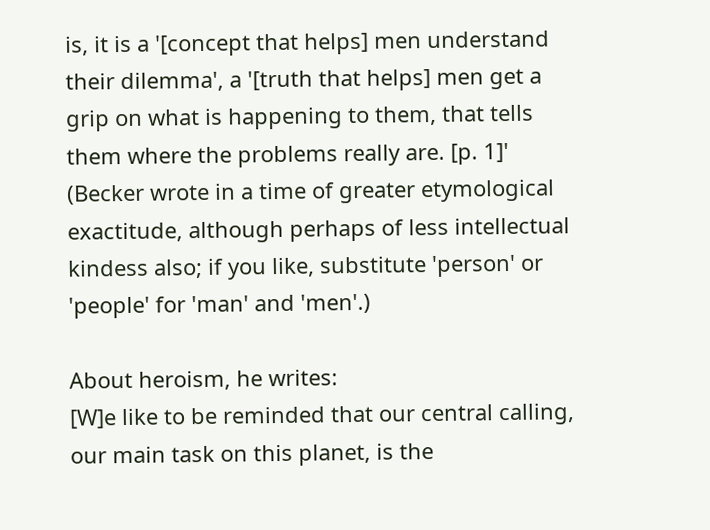is, it is a '[concept that helps] men understand their dilemma', a '[truth that helps] men get a grip on what is happening to them, that tells them where the problems really are. [p. 1]' (Becker wrote in a time of greater etymological exactitude, although perhaps of less intellectual kindess also; if you like, substitute 'person' or 'people' for 'man' and 'men'.)

About heroism, he writes:
[W]e like to be reminded that our central calling, our main task on this planet, is the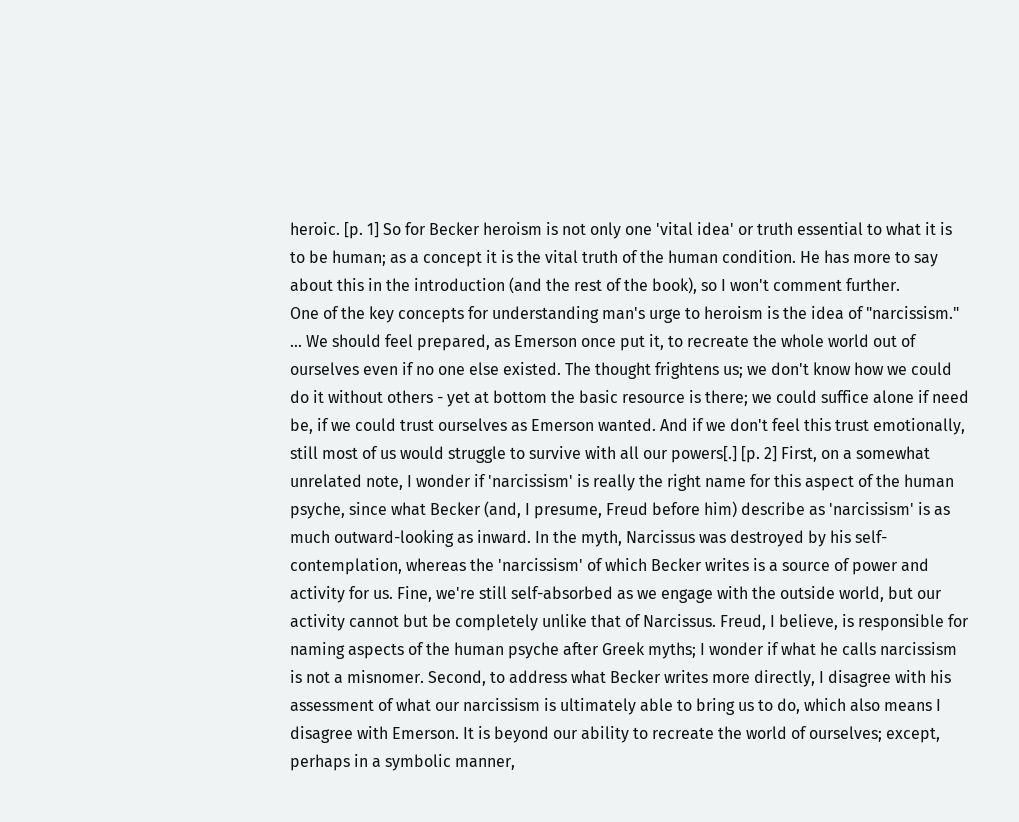heroic. [p. 1] So for Becker heroism is not only one 'vital idea' or truth essential to what it is to be human; as a concept it is the vital truth of the human condition. He has more to say about this in the introduction (and the rest of the book), so I won't comment further.
One of the key concepts for understanding man's urge to heroism is the idea of "narcissism." ... We should feel prepared, as Emerson once put it, to recreate the whole world out of ourselves even if no one else existed. The thought frightens us; we don't know how we could do it without others - yet at bottom the basic resource is there; we could suffice alone if need be, if we could trust ourselves as Emerson wanted. And if we don't feel this trust emotionally, still most of us would struggle to survive with all our powers[.] [p. 2] First, on a somewhat unrelated note, I wonder if 'narcissism' is really the right name for this aspect of the human psyche, since what Becker (and, I presume, Freud before him) describe as 'narcissism' is as much outward-looking as inward. In the myth, Narcissus was destroyed by his self-contemplation, whereas the 'narcissism' of which Becker writes is a source of power and activity for us. Fine, we're still self-absorbed as we engage with the outside world, but our activity cannot but be completely unlike that of Narcissus. Freud, I believe, is responsible for naming aspects of the human psyche after Greek myths; I wonder if what he calls narcissism is not a misnomer. Second, to address what Becker writes more directly, I disagree with his assessment of what our narcissism is ultimately able to bring us to do, which also means I disagree with Emerson. It is beyond our ability to recreate the world of ourselves; except, perhaps in a symbolic manner,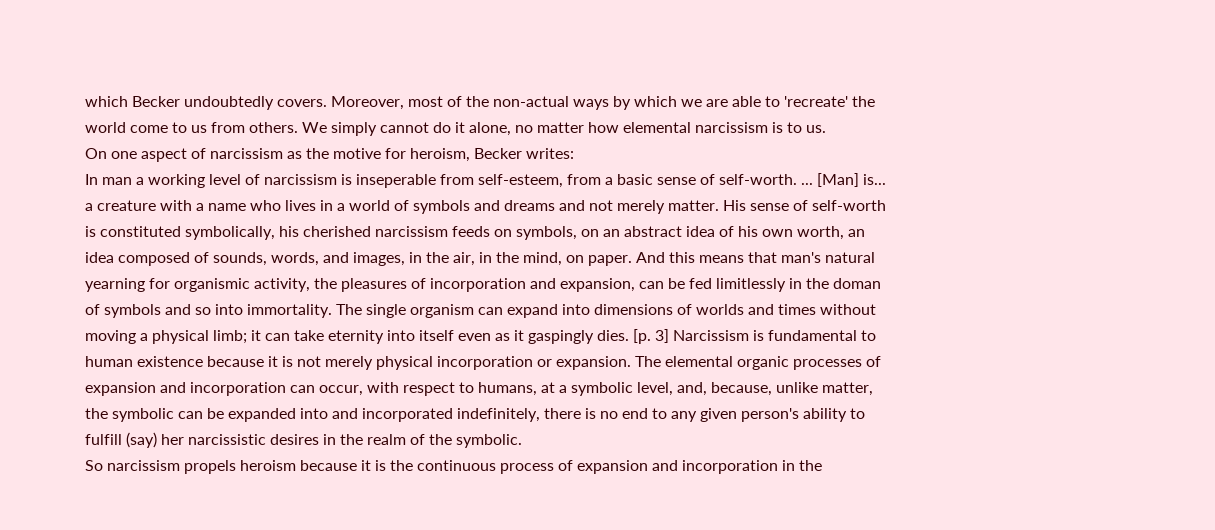which Becker undoubtedly covers. Moreover, most of the non-actual ways by which we are able to 'recreate' the world come to us from others. We simply cannot do it alone, no matter how elemental narcissism is to us.
On one aspect of narcissism as the motive for heroism, Becker writes:
In man a working level of narcissism is inseperable from self-esteem, from a basic sense of self-worth. ... [Man] is... a creature with a name who lives in a world of symbols and dreams and not merely matter. His sense of self-worth is constituted symbolically, his cherished narcissism feeds on symbols, on an abstract idea of his own worth, an idea composed of sounds, words, and images, in the air, in the mind, on paper. And this means that man's natural yearning for organismic activity, the pleasures of incorporation and expansion, can be fed limitlessly in the doman of symbols and so into immortality. The single organism can expand into dimensions of worlds and times without moving a physical limb; it can take eternity into itself even as it gaspingly dies. [p. 3] Narcissism is fundamental to human existence because it is not merely physical incorporation or expansion. The elemental organic processes of expansion and incorporation can occur, with respect to humans, at a symbolic level, and, because, unlike matter, the symbolic can be expanded into and incorporated indefinitely, there is no end to any given person's ability to fulfill (say) her narcissistic desires in the realm of the symbolic.
So narcissism propels heroism because it is the continuous process of expansion and incorporation in the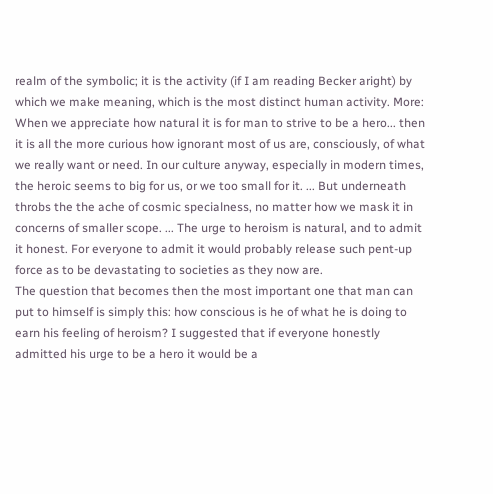realm of the symbolic; it is the activity (if I am reading Becker aright) by which we make meaning, which is the most distinct human activity. More:
When we appreciate how natural it is for man to strive to be a hero... then it is all the more curious how ignorant most of us are, consciously, of what we really want or need. In our culture anyway, especially in modern times, the heroic seems to big for us, or we too small for it. ... But underneath throbs the the ache of cosmic specialness, no matter how we mask it in concerns of smaller scope. ... The urge to heroism is natural, and to admit it honest. For everyone to admit it would probably release such pent-up force as to be devastating to societies as they now are.
The question that becomes then the most important one that man can put to himself is simply this: how conscious is he of what he is doing to earn his feeling of heroism? I suggested that if everyone honestly admitted his urge to be a hero it would be a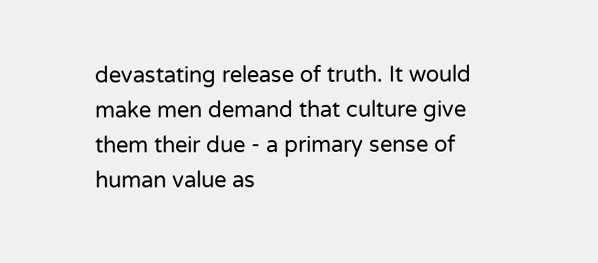devastating release of truth. It would make men demand that culture give them their due - a primary sense of human value as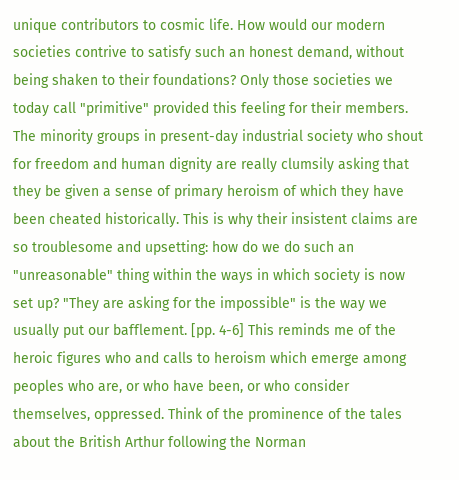unique contributors to cosmic life. How would our modern societies contrive to satisfy such an honest demand, without being shaken to their foundations? Only those societies we today call "primitive" provided this feeling for their members. The minority groups in present-day industrial society who shout for freedom and human dignity are really clumsily asking that they be given a sense of primary heroism of which they have been cheated historically. This is why their insistent claims are so troublesome and upsetting: how do we do such an "unreasonable" thing within the ways in which society is now set up? "They are asking for the impossible" is the way we usually put our bafflement. [pp. 4-6] This reminds me of the heroic figures who and calls to heroism which emerge among peoples who are, or who have been, or who consider themselves, oppressed. Think of the prominence of the tales about the British Arthur following the Norman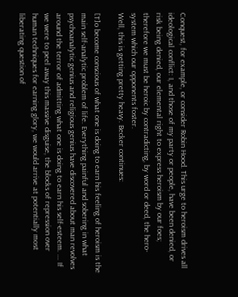Conquest, for example, or consider Robin Hood. This urge to heroism drives all ideological conflict: I, and those of my party or people, have been denied, or risk being denied, our elemental right to express heroism by our foes; therefore we must be heroic by contradicting, by word or deed, the hero-system which our opponents foster.
Well, this is getting pretty heavy. Becker continues:

[T]o become conscious of what one is doing to earn his feeling of heroism is the main self-analytic problem of life. Everything painful and sobering in what psychoanalytic genius and religious genius have discovered about man revolves around the terror of admitting what one is doing to earn his self-esteem. ... If we were to peel away this massive disguise, the blocks of repression over human techniques for earning glory, we would arrive at potentially most liberating question of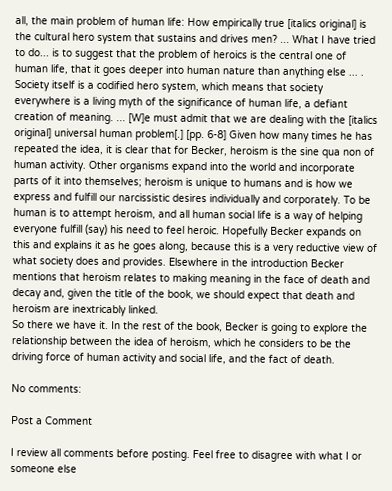all, the main problem of human life: How empirically true [italics original] is the cultural hero system that sustains and drives men? ... What I have tried to do... is to suggest that the problem of heroics is the central one of human life, that it goes deeper into human nature than anything else ... . Society itself is a codified hero system, which means that society everywhere is a living myth of the significance of human life, a defiant creation of meaning. ... [W]e must admit that we are dealing with the [italics original] universal human problem[.] [pp. 6-8] Given how many times he has repeated the idea, it is clear that for Becker, heroism is the sine qua non of human activity. Other organisms expand into the world and incorporate parts of it into themselves; heroism is unique to humans and is how we express and fulfill our narcissistic desires individually and corporately. To be human is to attempt heroism, and all human social life is a way of helping everyone fulfill (say) his need to feel heroic. Hopefully Becker expands on this and explains it as he goes along, because this is a very reductive view of what society does and provides. Elsewhere in the introduction Becker mentions that heroism relates to making meaning in the face of death and decay and, given the title of the book, we should expect that death and heroism are inextricably linked.
So there we have it. In the rest of the book, Becker is going to explore the relationship between the idea of heroism, which he considers to be the driving force of human activity and social life, and the fact of death.

No comments:

Post a Comment

I review all comments before posting. Feel free to disagree with what I or someone else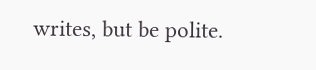writes, but be polite.